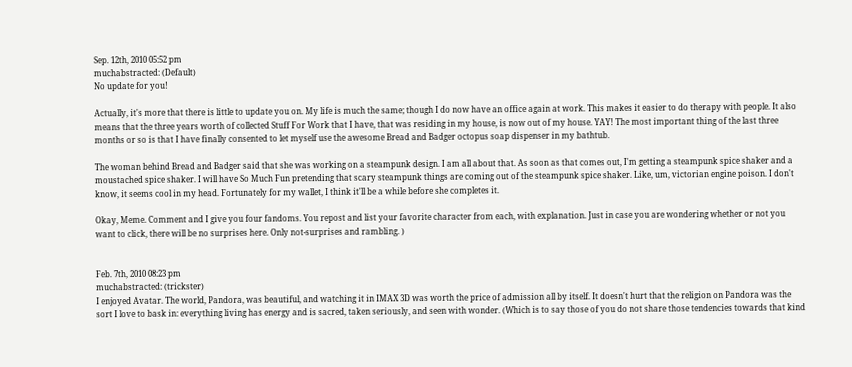Sep. 12th, 2010 05:52 pm
muchabstracted: (Default)
No update for you!

Actually, it's more that there is little to update you on. My life is much the same; though I do now have an office again at work. This makes it easier to do therapy with people. It also means that the three years worth of collected Stuff For Work that I have, that was residing in my house, is now out of my house. YAY! The most important thing of the last three months or so is that I have finally consented to let myself use the awesome Bread and Badger octopus soap dispenser in my bathtub.

The woman behind Bread and Badger said that she was working on a steampunk design. I am all about that. As soon as that comes out, I'm getting a steampunk spice shaker and a moustached spice shaker. I will have So Much Fun pretending that scary steampunk things are coming out of the steampunk spice shaker. Like, um, victorian engine poison. I don't know, it seems cool in my head. Fortunately for my wallet, I think it'll be a while before she completes it.

Okay, Meme. Comment and I give you four fandoms. You repost and list your favorite character from each, with explanation. Just in case you are wondering whether or not you want to click, there will be no surprises here. Only not-surprises and rambling. )


Feb. 7th, 2010 08:23 pm
muchabstracted: (trickster)
I enjoyed Avatar. The world, Pandora, was beautiful, and watching it in IMAX 3D was worth the price of admission all by itself. It doesn't hurt that the religion on Pandora was the sort I love to bask in: everything living has energy and is sacred, taken seriously, and seen with wonder. (Which is to say those of you do not share those tendencies towards that kind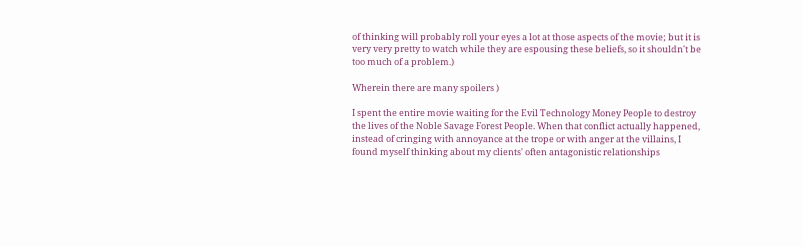of thinking will probably roll your eyes a lot at those aspects of the movie; but it is very very pretty to watch while they are espousing these beliefs, so it shouldn't be too much of a problem.)

Wherein there are many spoilers )

I spent the entire movie waiting for the Evil Technology Money People to destroy the lives of the Noble Savage Forest People. When that conflict actually happened, instead of cringing with annoyance at the trope or with anger at the villains, I found myself thinking about my clients' often antagonistic relationships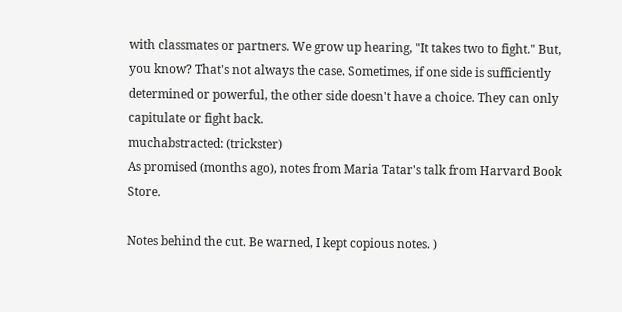with classmates or partners. We grow up hearing, "It takes two to fight." But, you know? That's not always the case. Sometimes, if one side is sufficiently determined or powerful, the other side doesn't have a choice. They can only capitulate or fight back.
muchabstracted: (trickster)
As promised (months ago), notes from Maria Tatar's talk from Harvard Book Store.

Notes behind the cut. Be warned, I kept copious notes. )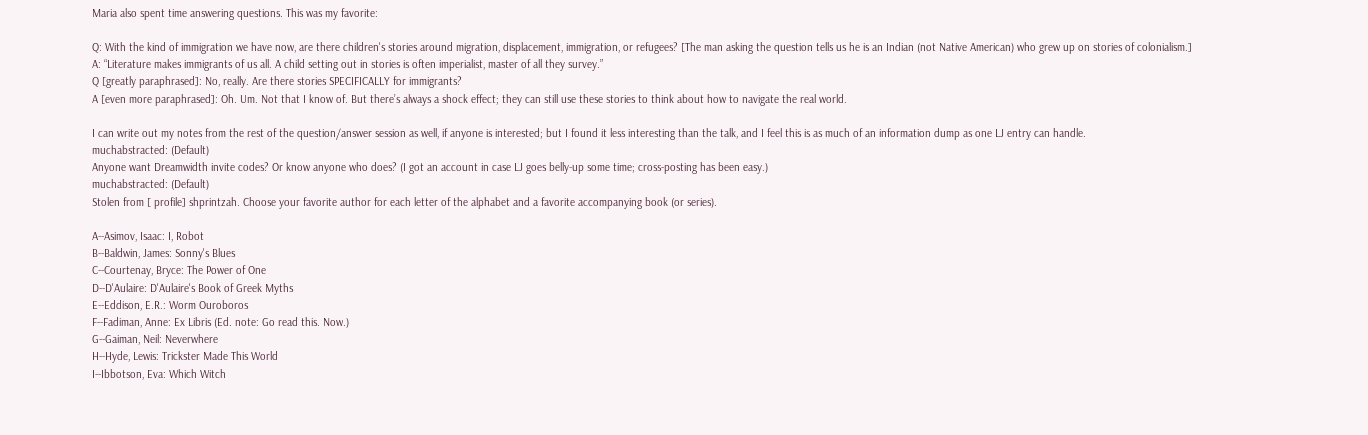Maria also spent time answering questions. This was my favorite:

Q: With the kind of immigration we have now, are there children's stories around migration, displacement, immigration, or refugees? [The man asking the question tells us he is an Indian (not Native American) who grew up on stories of colonialism.]
A: “Literature makes immigrants of us all. A child setting out in stories is often imperialist, master of all they survey.”
Q [greatly paraphrased]: No, really. Are there stories SPECIFICALLY for immigrants?
A [even more paraphrased]: Oh. Um. Not that I know of. But there’s always a shock effect; they can still use these stories to think about how to navigate the real world.

I can write out my notes from the rest of the question/answer session as well, if anyone is interested; but I found it less interesting than the talk, and I feel this is as much of an information dump as one LJ entry can handle.
muchabstracted: (Default)
Anyone want Dreamwidth invite codes? Or know anyone who does? (I got an account in case LJ goes belly-up some time; cross-posting has been easy.)
muchabstracted: (Default)
Stolen from [ profile] shprintzah. Choose your favorite author for each letter of the alphabet and a favorite accompanying book (or series).

A--Asimov, Isaac: I, Robot
B--Baldwin, James: Sonny's Blues
C--Courtenay, Bryce: The Power of One
D--D'Aulaire: D'Aulaire's Book of Greek Myths
E--Eddison, E.R.: Worm Ouroboros
F--Fadiman, Anne: Ex Libris (Ed. note: Go read this. Now.)
G--Gaiman, Neil: Neverwhere
H--Hyde, Lewis: Trickster Made This World
I--Ibbotson, Eva: Which Witch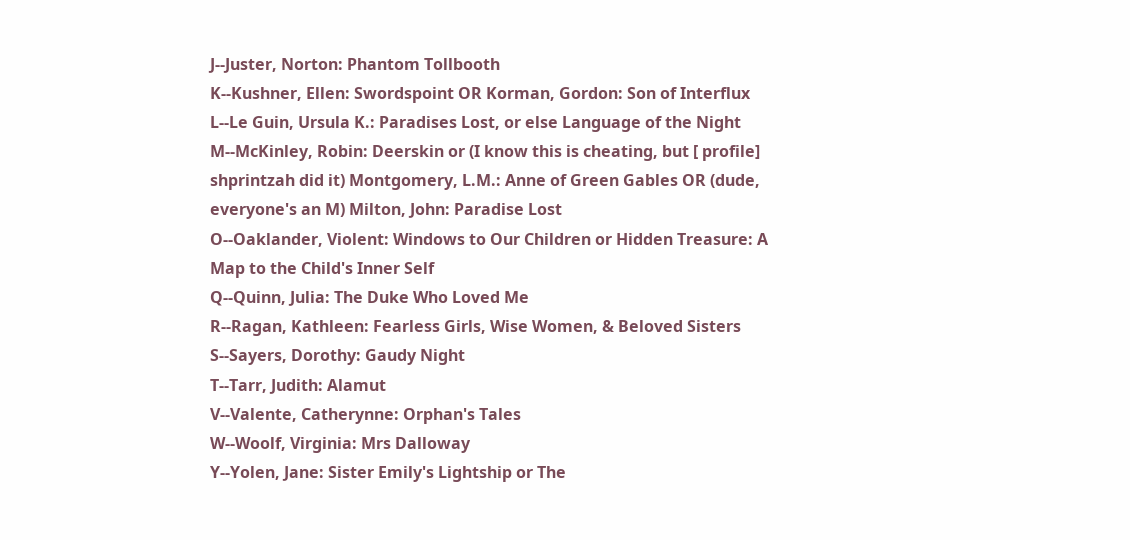J--Juster, Norton: Phantom Tollbooth
K--Kushner, Ellen: Swordspoint OR Korman, Gordon: Son of Interflux
L--Le Guin, Ursula K.: Paradises Lost, or else Language of the Night
M--McKinley, Robin: Deerskin or (I know this is cheating, but [ profile] shprintzah did it) Montgomery, L.M.: Anne of Green Gables OR (dude, everyone's an M) Milton, John: Paradise Lost
O--Oaklander, Violent: Windows to Our Children or Hidden Treasure: A Map to the Child's Inner Self
Q--Quinn, Julia: The Duke Who Loved Me
R--Ragan, Kathleen: Fearless Girls, Wise Women, & Beloved Sisters
S--Sayers, Dorothy: Gaudy Night
T--Tarr, Judith: Alamut
V--Valente, Catherynne: Orphan's Tales
W--Woolf, Virginia: Mrs Dalloway
Y--Yolen, Jane: Sister Emily's Lightship or The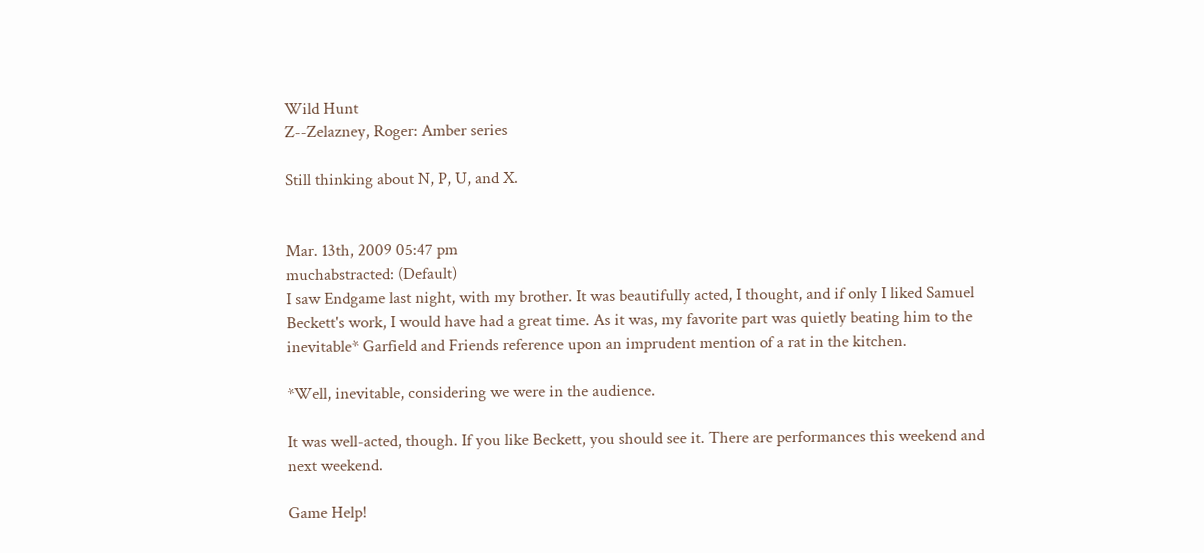Wild Hunt
Z--Zelazney, Roger: Amber series

Still thinking about N, P, U, and X.


Mar. 13th, 2009 05:47 pm
muchabstracted: (Default)
I saw Endgame last night, with my brother. It was beautifully acted, I thought, and if only I liked Samuel Beckett's work, I would have had a great time. As it was, my favorite part was quietly beating him to the inevitable* Garfield and Friends reference upon an imprudent mention of a rat in the kitchen.

*Well, inevitable, considering we were in the audience.

It was well-acted, though. If you like Beckett, you should see it. There are performances this weekend and next weekend.

Game Help!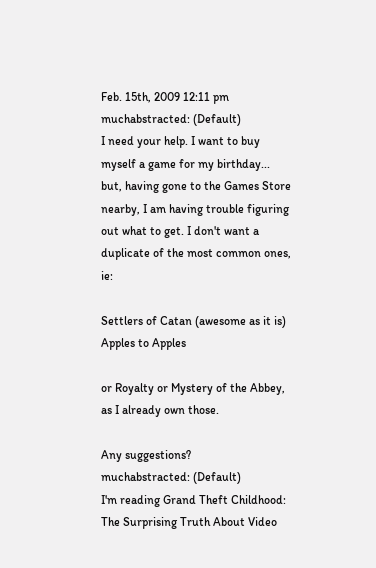Feb. 15th, 2009 12:11 pm
muchabstracted: (Default)
I need your help. I want to buy myself a game for my birthday... but, having gone to the Games Store nearby, I am having trouble figuring out what to get. I don't want a duplicate of the most common ones, ie:

Settlers of Catan (awesome as it is)
Apples to Apples

or Royalty or Mystery of the Abbey, as I already own those.

Any suggestions?
muchabstracted: (Default)
I'm reading Grand Theft Childhood: The Surprising Truth About Video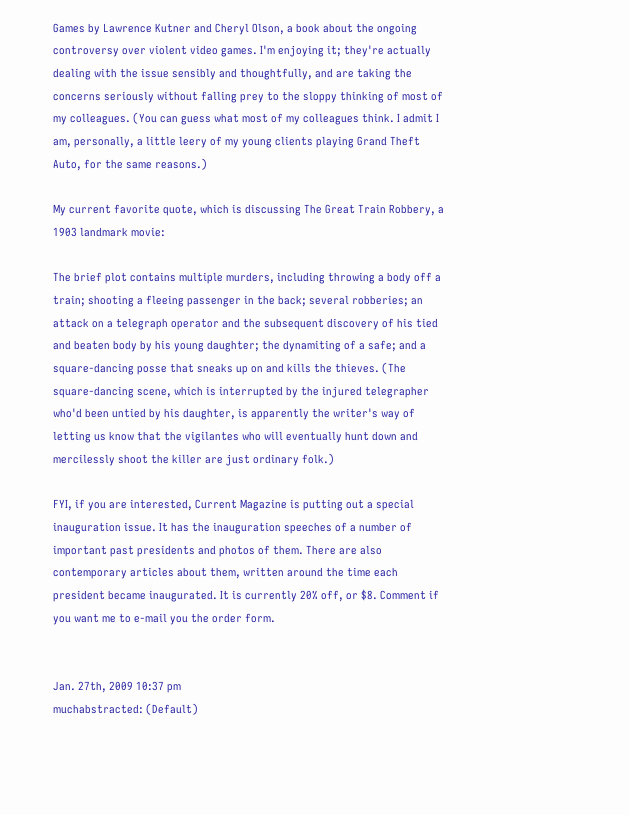Games by Lawrence Kutner and Cheryl Olson, a book about the ongoing controversy over violent video games. I'm enjoying it; they're actually dealing with the issue sensibly and thoughtfully, and are taking the concerns seriously without falling prey to the sloppy thinking of most of my colleagues. (You can guess what most of my colleagues think. I admit I am, personally, a little leery of my young clients playing Grand Theft Auto, for the same reasons.)

My current favorite quote, which is discussing The Great Train Robbery, a 1903 landmark movie:

The brief plot contains multiple murders, including throwing a body off a train; shooting a fleeing passenger in the back; several robberies; an attack on a telegraph operator and the subsequent discovery of his tied and beaten body by his young daughter; the dynamiting of a safe; and a square-dancing posse that sneaks up on and kills the thieves. (The square-dancing scene, which is interrupted by the injured telegrapher who'd been untied by his daughter, is apparently the writer's way of letting us know that the vigilantes who will eventually hunt down and mercilessly shoot the killer are just ordinary folk.)

FYI, if you are interested, Current Magazine is putting out a special inauguration issue. It has the inauguration speeches of a number of important past presidents and photos of them. There are also contemporary articles about them, written around the time each president became inaugurated. It is currently 20% off, or $8. Comment if you want me to e-mail you the order form.


Jan. 27th, 2009 10:37 pm
muchabstracted: (Default)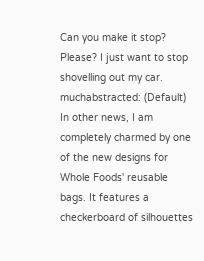Can you make it stop? Please? I just want to stop shovelling out my car.
muchabstracted: (Default)
In other news, I am completely charmed by one of the new designs for Whole Foods' reusable bags. It features a checkerboard of silhouettes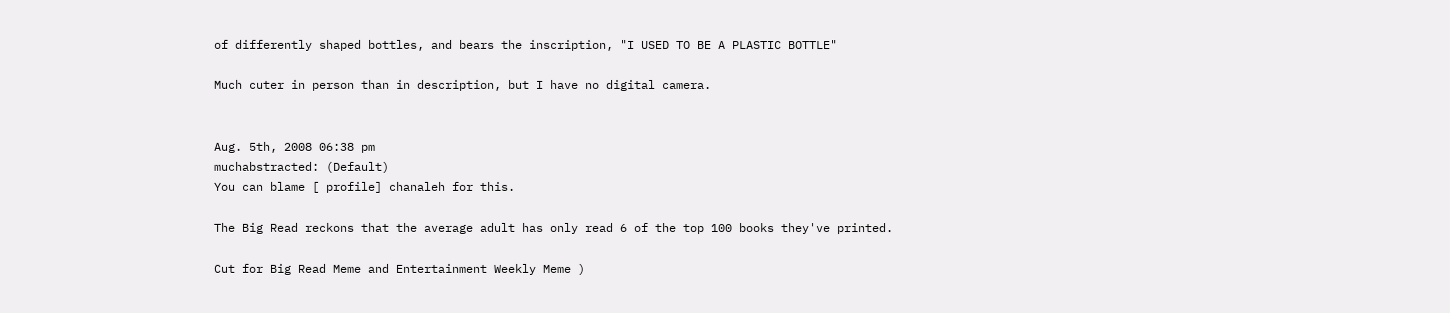of differently shaped bottles, and bears the inscription, "I USED TO BE A PLASTIC BOTTLE"

Much cuter in person than in description, but I have no digital camera.


Aug. 5th, 2008 06:38 pm
muchabstracted: (Default)
You can blame [ profile] chanaleh for this.

The Big Read reckons that the average adult has only read 6 of the top 100 books they've printed.

Cut for Big Read Meme and Entertainment Weekly Meme )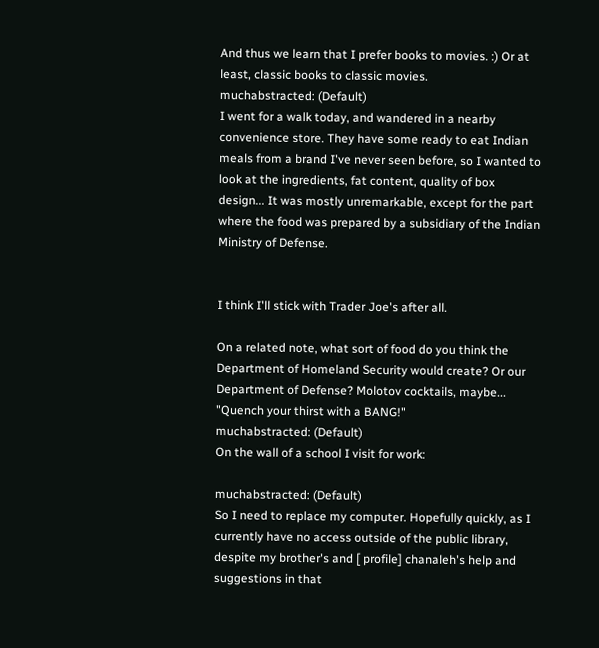And thus we learn that I prefer books to movies. :) Or at least, classic books to classic movies.
muchabstracted: (Default)
I went for a walk today, and wandered in a nearby convenience store. They have some ready to eat Indian meals from a brand I've never seen before, so I wanted to look at the ingredients, fat content, quality of box design... It was mostly unremarkable, except for the part where the food was prepared by a subsidiary of the Indian Ministry of Defense.


I think I'll stick with Trader Joe's after all.

On a related note, what sort of food do you think the Department of Homeland Security would create? Or our Department of Defense? Molotov cocktails, maybe... "Quench your thirst with a BANG!"
muchabstracted: (Default)
On the wall of a school I visit for work:

muchabstracted: (Default)
So I need to replace my computer. Hopefully quickly, as I currently have no access outside of the public library, despite my brother's and [ profile] chanaleh's help and suggestions in that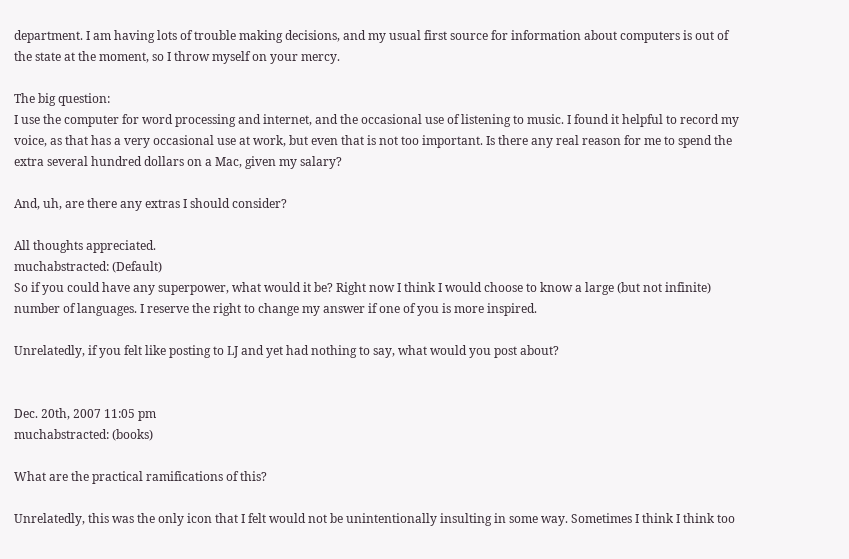department. I am having lots of trouble making decisions, and my usual first source for information about computers is out of the state at the moment, so I throw myself on your mercy.

The big question:
I use the computer for word processing and internet, and the occasional use of listening to music. I found it helpful to record my voice, as that has a very occasional use at work, but even that is not too important. Is there any real reason for me to spend the extra several hundred dollars on a Mac, given my salary?

And, uh, are there any extras I should consider?

All thoughts appreciated.
muchabstracted: (Default)
So if you could have any superpower, what would it be? Right now I think I would choose to know a large (but not infinite) number of languages. I reserve the right to change my answer if one of you is more inspired.

Unrelatedly, if you felt like posting to LJ and yet had nothing to say, what would you post about?


Dec. 20th, 2007 11:05 pm
muchabstracted: (books)

What are the practical ramifications of this?

Unrelatedly, this was the only icon that I felt would not be unintentionally insulting in some way. Sometimes I think I think too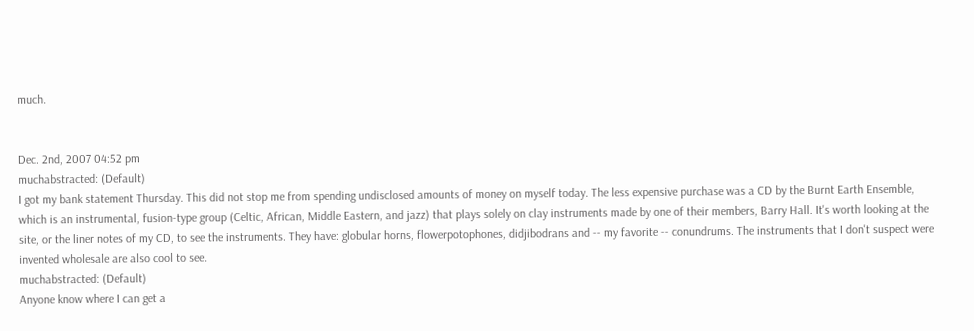much.


Dec. 2nd, 2007 04:52 pm
muchabstracted: (Default)
I got my bank statement Thursday. This did not stop me from spending undisclosed amounts of money on myself today. The less expensive purchase was a CD by the Burnt Earth Ensemble, which is an instrumental, fusion-type group (Celtic, African, Middle Eastern, and jazz) that plays solely on clay instruments made by one of their members, Barry Hall. It's worth looking at the site, or the liner notes of my CD, to see the instruments. They have: globular horns, flowerpotophones, didjibodrans and -- my favorite -- conundrums. The instruments that I don't suspect were invented wholesale are also cool to see.
muchabstracted: (Default)
Anyone know where I can get a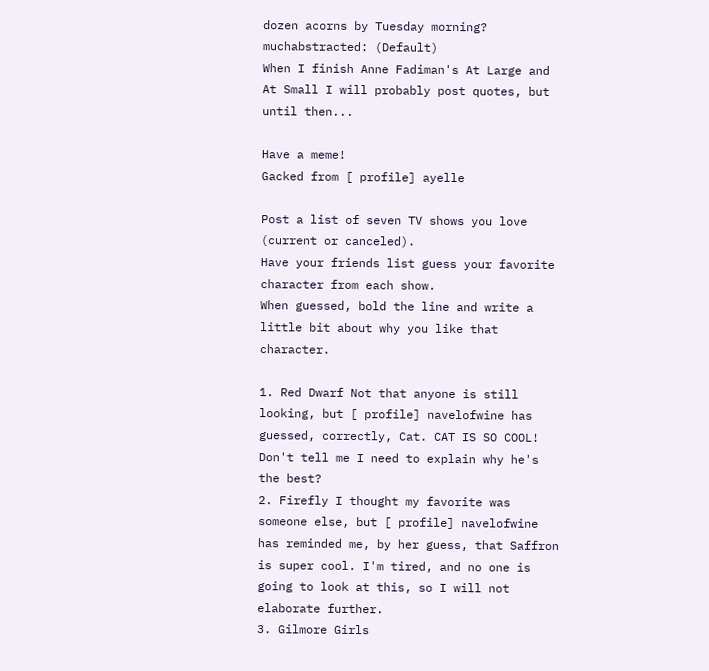dozen acorns by Tuesday morning?
muchabstracted: (Default)
When I finish Anne Fadiman's At Large and At Small I will probably post quotes, but until then...

Have a meme!
Gacked from [ profile] ayelle

Post a list of seven TV shows you love (current or canceled).
Have your friends list guess your favorite character from each show.
When guessed, bold the line and write a little bit about why you like that character.

1. Red Dwarf Not that anyone is still looking, but [ profile] navelofwine has guessed, correctly, Cat. CAT IS SO COOL! Don't tell me I need to explain why he's the best?
2. Firefly I thought my favorite was someone else, but [ profile] navelofwine has reminded me, by her guess, that Saffron is super cool. I'm tired, and no one is going to look at this, so I will not elaborate further.
3. Gilmore Girls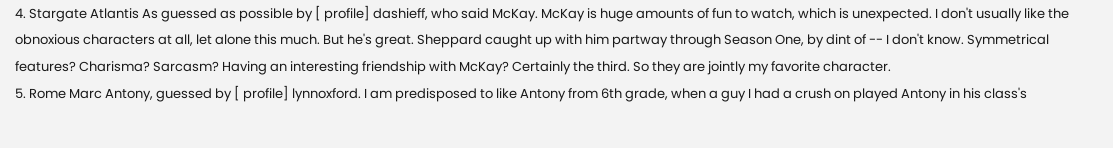4. Stargate Atlantis As guessed as possible by [ profile] dashieff, who said McKay. McKay is huge amounts of fun to watch, which is unexpected. I don't usually like the obnoxious characters at all, let alone this much. But he's great. Sheppard caught up with him partway through Season One, by dint of -- I don't know. Symmetrical features? Charisma? Sarcasm? Having an interesting friendship with McKay? Certainly the third. So they are jointly my favorite character.
5. Rome Marc Antony, guessed by [ profile] lynnoxford. I am predisposed to like Antony from 6th grade, when a guy I had a crush on played Antony in his class's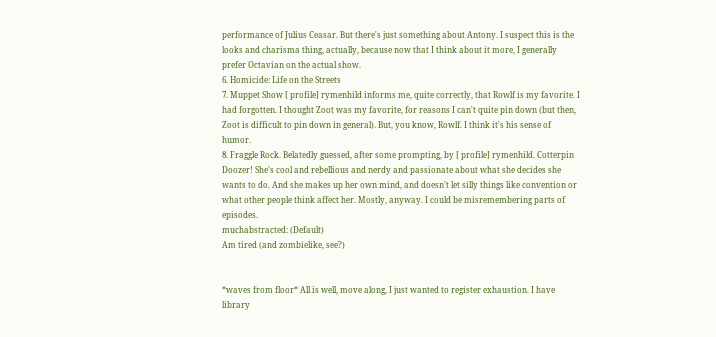performance of Julius Ceasar. But there's just something about Antony. I suspect this is the looks and charisma thing, actually, because now that I think about it more, I generally prefer Octavian on the actual show.
6. Homicide: Life on the Streets
7. Muppet Show [ profile] rymenhild informs me, quite correctly, that Rowlf is my favorite. I had forgotten. I thought Zoot was my favorite, for reasons I can't quite pin down (but then, Zoot is difficult to pin down in general). But, you know, Rowlf. I think it's his sense of humor.
8. Fraggle Rock. Belatedly guessed, after some prompting, by [ profile] rymenhild. Cotterpin Doozer! She's cool and rebellious and nerdy and passionate about what she decides she wants to do. And she makes up her own mind, and doesn't let silly things like convention or what other people think affect her. Mostly, anyway. I could be misremembering parts of episodes.
muchabstracted: (Default)
Am tired (and zombielike, see?)


*waves from floor* All is well, move along, I just wanted to register exhaustion. I have library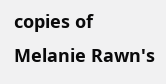copies of Melanie Rawn's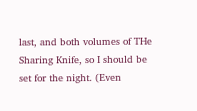last, and both volumes of THe Sharing Knife, so I should be set for the night. (Even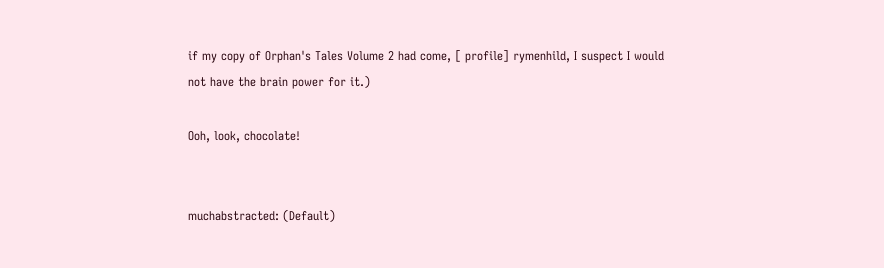if my copy of Orphan's Tales Volume 2 had come, [ profile] rymenhild, I suspect I would not have the brain power for it.)

Ooh, look, chocolate!


muchabstracted: (Default)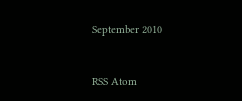September 2010



RSS Atom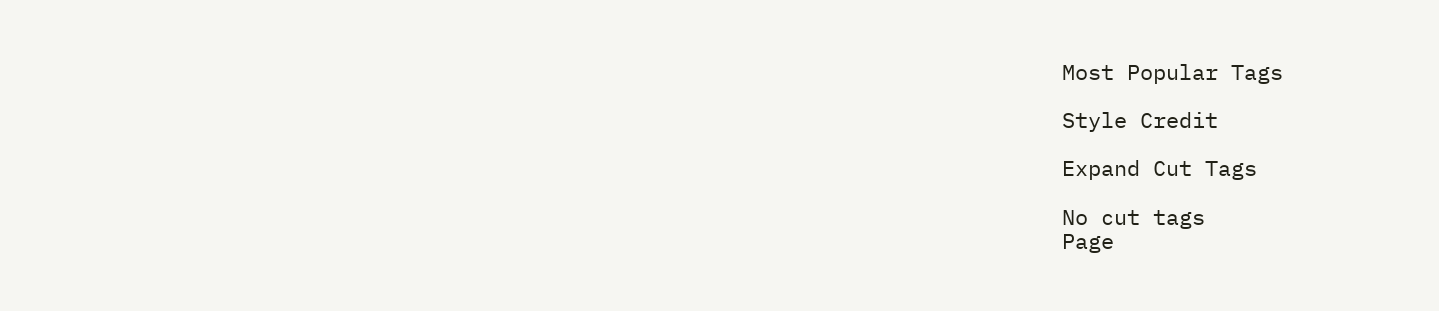Most Popular Tags

Style Credit

Expand Cut Tags

No cut tags
Page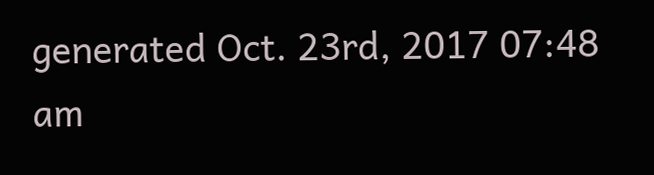generated Oct. 23rd, 2017 07:48 am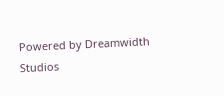Powered by Dreamwidth Studios